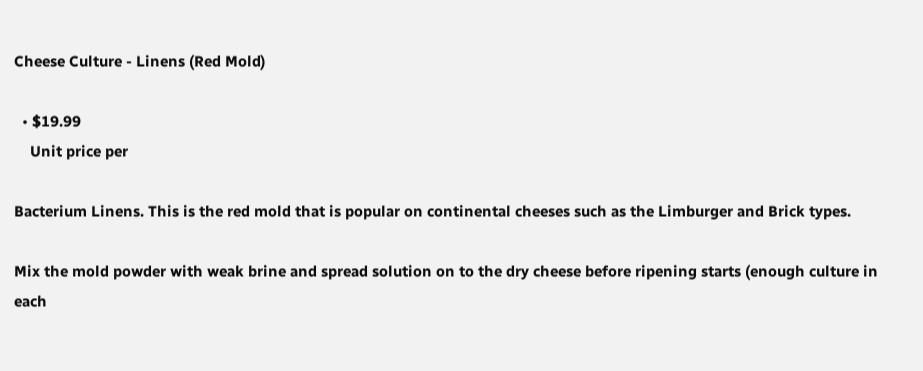Cheese Culture - Linens (Red Mold)

  • $19.99
    Unit price per

Bacterium Linens. This is the red mold that is popular on continental cheeses such as the Limburger and Brick types.

Mix the mold powder with weak brine and spread solution on to the dry cheese before ripening starts (enough culture in each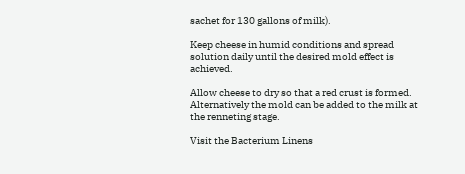sachet for 130 gallons of milk).

Keep cheese in humid conditions and spread solution daily until the desired mold effect is achieved.

Allow cheese to dry so that a red crust is formed. Alternatively the mold can be added to the milk at the renneting stage.

Visit the Bacterium Linens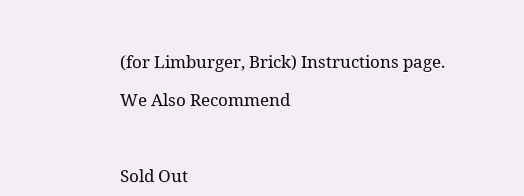(for Limburger, Brick) Instructions page.

We Also Recommend



Sold Out